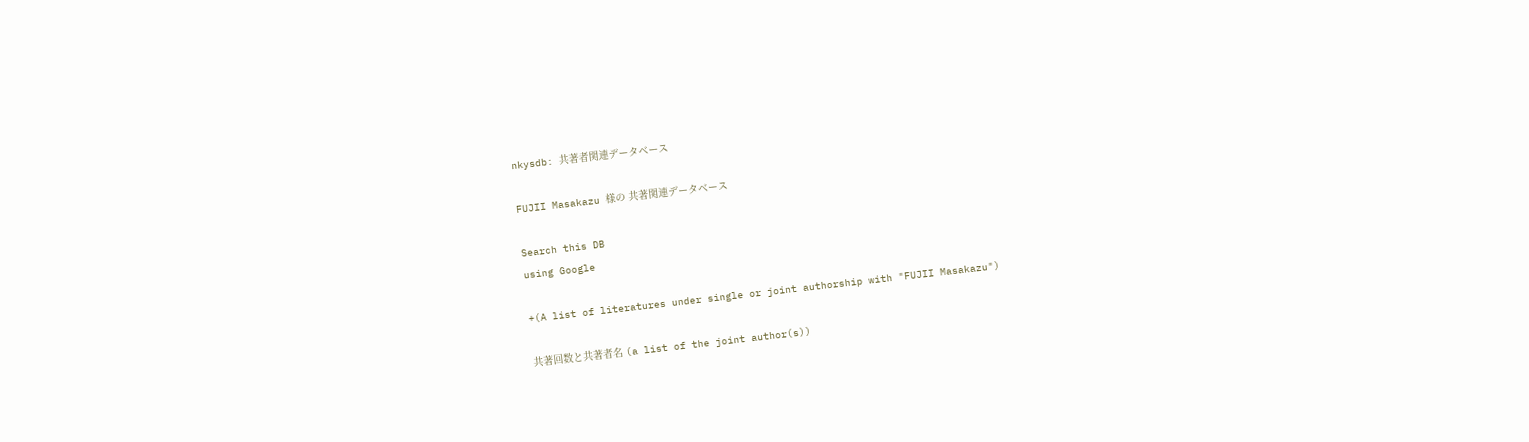nkysdb: 共著者関連データベース

FUJII Masakazu 様の 共著関連データベース

Search this DB
using Google

+(A list of literatures under single or joint authorship with "FUJII Masakazu")

共著回数と共著者名 (a list of the joint author(s))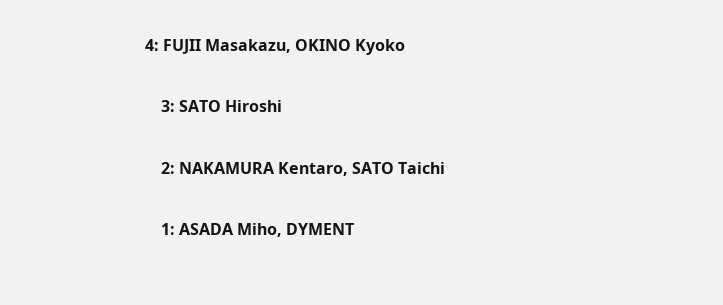4: FUJII Masakazu, OKINO Kyoko

    3: SATO Hiroshi

    2: NAKAMURA Kentaro, SATO Taichi

    1: ASADA Miho, DYMENT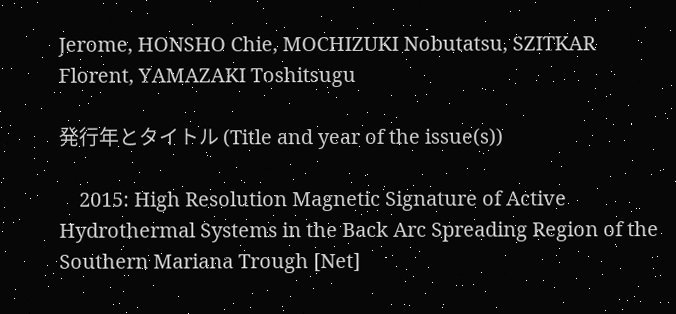Jerome, HONSHO Chie, MOCHIZUKI Nobutatsu, SZITKAR Florent, YAMAZAKI Toshitsugu

発行年とタイトル (Title and year of the issue(s))

    2015: High Resolution Magnetic Signature of Active Hydrothermal Systems in the Back Arc Spreading Region of the Southern Mariana Trough [Net]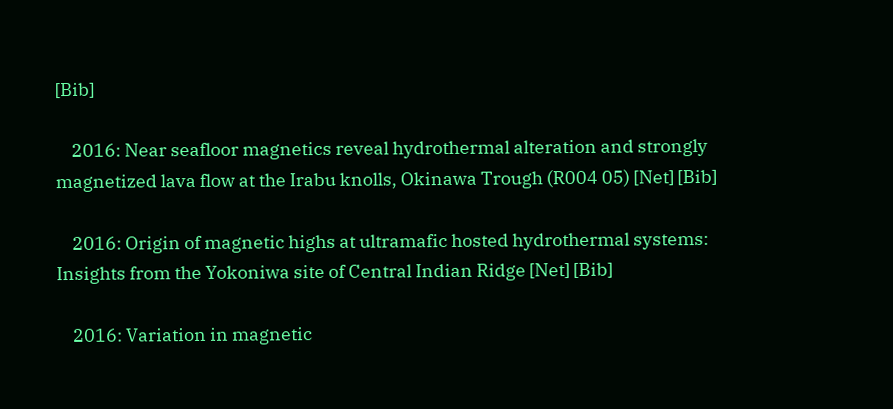[Bib]

    2016: Near seafloor magnetics reveal hydrothermal alteration and strongly magnetized lava flow at the Irabu knolls, Okinawa Trough (R004 05) [Net] [Bib]

    2016: Origin of magnetic highs at ultramafic hosted hydrothermal systems: Insights from the Yokoniwa site of Central Indian Ridge [Net] [Bib]

    2016: Variation in magnetic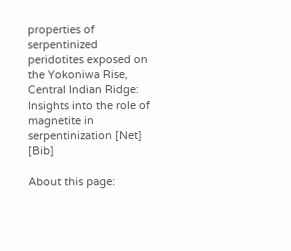properties of serpentinized peridotites exposed on the Yokoniwa Rise, Central Indian Ridge: Insights into the role of magnetite in serpentinization [Net] [Bib]

About this page: